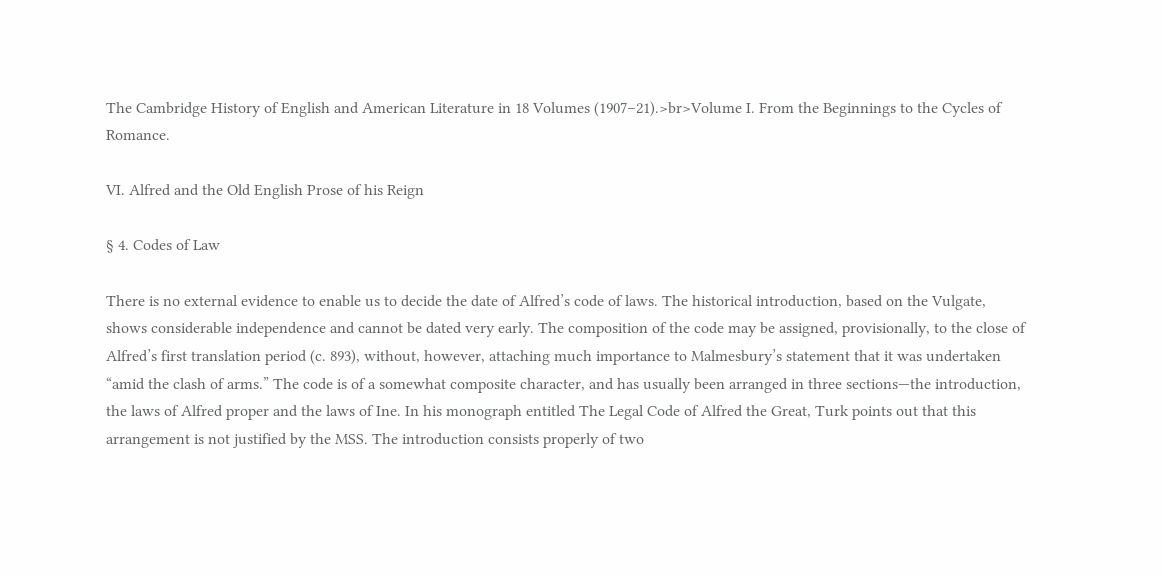The Cambridge History of English and American Literature in 18 Volumes (1907–21).>br>Volume I. From the Beginnings to the Cycles of Romance.

VI. Alfred and the Old English Prose of his Reign

§ 4. Codes of Law

There is no external evidence to enable us to decide the date of Alfred’s code of laws. The historical introduction, based on the Vulgate, shows considerable independence and cannot be dated very early. The composition of the code may be assigned, provisionally, to the close of Alfred’s first translation period (c. 893), without, however, attaching much importance to Malmesbury’s statement that it was undertaken “amid the clash of arms.” The code is of a somewhat composite character, and has usually been arranged in three sections—the introduction, the laws of Alfred proper and the laws of Ine. In his monograph entitled The Legal Code of Alfred the Great, Turk points out that this arrangement is not justified by the MSS. The introduction consists properly of two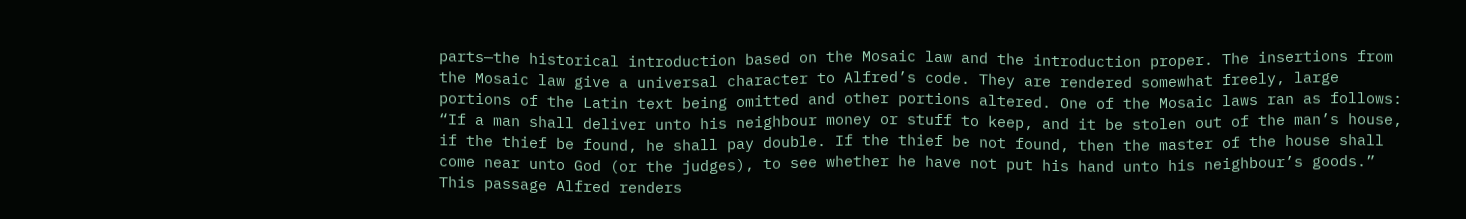parts—the historical introduction based on the Mosaic law and the introduction proper. The insertions from the Mosaic law give a universal character to Alfred’s code. They are rendered somewhat freely, large portions of the Latin text being omitted and other portions altered. One of the Mosaic laws ran as follows: “If a man shall deliver unto his neighbour money or stuff to keep, and it be stolen out of the man’s house, if the thief be found, he shall pay double. If the thief be not found, then the master of the house shall come near unto God (or the judges), to see whether he have not put his hand unto his neighbour’s goods.” This passage Alfred renders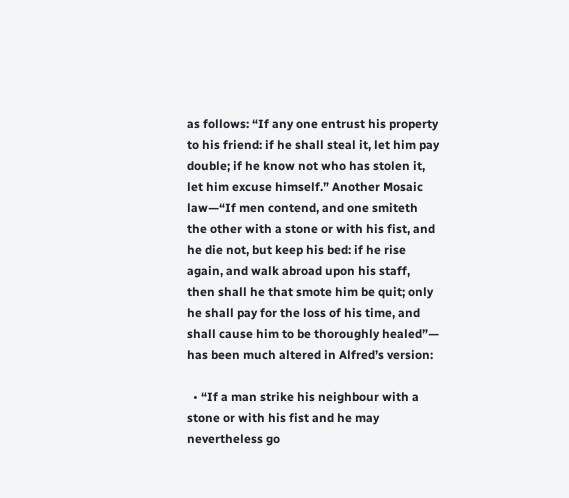as follows: “If any one entrust his property to his friend: if he shall steal it, let him pay double; if he know not who has stolen it, let him excuse himself.” Another Mosaic law—“If men contend, and one smiteth the other with a stone or with his fist, and he die not, but keep his bed: if he rise again, and walk abroad upon his staff, then shall he that smote him be quit; only he shall pay for the loss of his time, and shall cause him to be thoroughly healed”— has been much altered in Alfred’s version:

  • “If a man strike his neighbour with a stone or with his fist and he may nevertheless go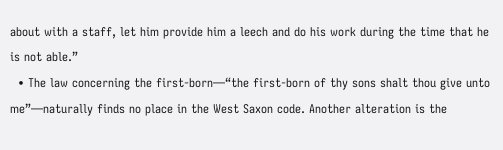about with a staff, let him provide him a leech and do his work during the time that he is not able.”
  • The law concerning the first-born—“the first-born of thy sons shalt thou give unto me”—naturally finds no place in the West Saxon code. Another alteration is the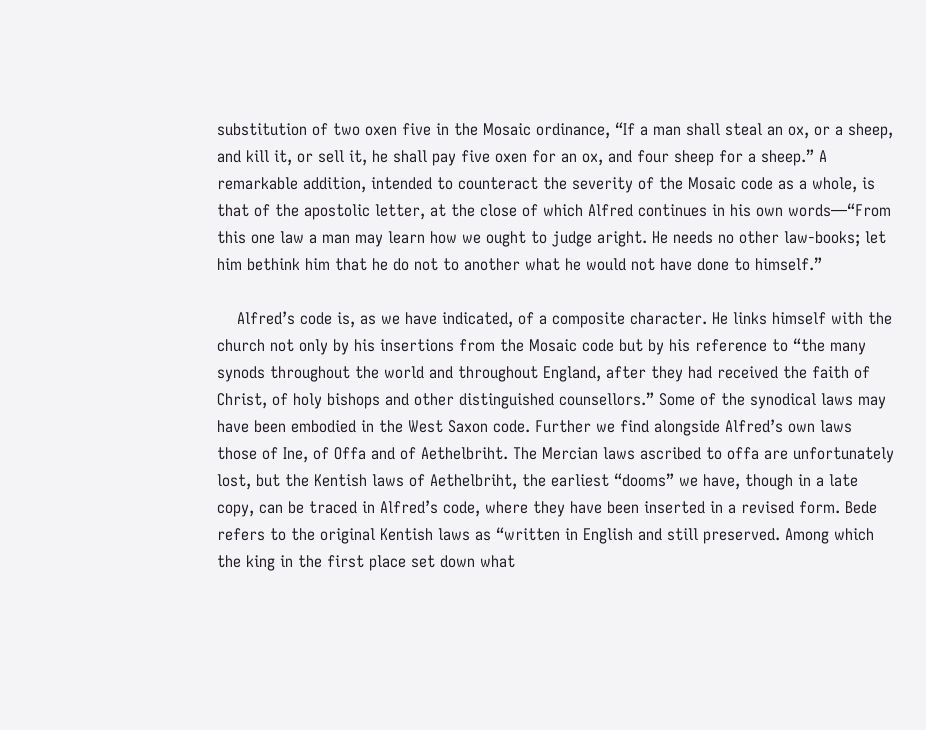substitution of two oxen five in the Mosaic ordinance, “If a man shall steal an ox, or a sheep, and kill it, or sell it, he shall pay five oxen for an ox, and four sheep for a sheep.” A remarkable addition, intended to counteract the severity of the Mosaic code as a whole, is that of the apostolic letter, at the close of which Alfred continues in his own words—“From this one law a man may learn how we ought to judge aright. He needs no other law-books; let him bethink him that he do not to another what he would not have done to himself.”

    Alfred’s code is, as we have indicated, of a composite character. He links himself with the church not only by his insertions from the Mosaic code but by his reference to “the many synods throughout the world and throughout England, after they had received the faith of Christ, of holy bishops and other distinguished counsellors.” Some of the synodical laws may have been embodied in the West Saxon code. Further we find alongside Alfred’s own laws those of Ine, of Offa and of Aethelbriht. The Mercian laws ascribed to offa are unfortunately lost, but the Kentish laws of Aethelbriht, the earliest “dooms” we have, though in a late copy, can be traced in Alfred’s code, where they have been inserted in a revised form. Bede refers to the original Kentish laws as “written in English and still preserved. Among which the king in the first place set down what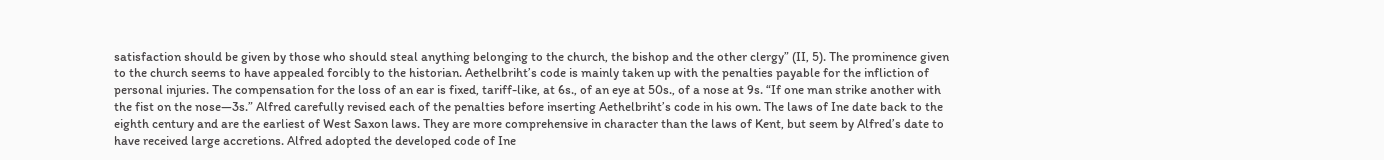satisfaction should be given by those who should steal anything belonging to the church, the bishop and the other clergy” (II, 5). The prominence given to the church seems to have appealed forcibly to the historian. Aethelbriht’s code is mainly taken up with the penalties payable for the infliction of personal injuries. The compensation for the loss of an ear is fixed, tariff-like, at 6s., of an eye at 50s., of a nose at 9s. “If one man strike another with the fist on the nose—3s.” Alfred carefully revised each of the penalties before inserting Aethelbriht’s code in his own. The laws of Ine date back to the eighth century and are the earliest of West Saxon laws. They are more comprehensive in character than the laws of Kent, but seem by Alfred’s date to have received large accretions. Alfred adopted the developed code of Ine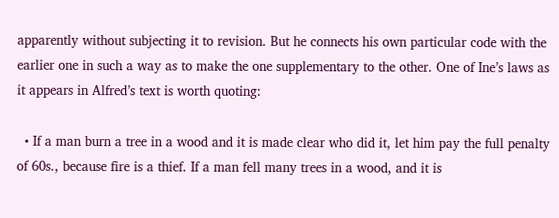apparently without subjecting it to revision. But he connects his own particular code with the earlier one in such a way as to make the one supplementary to the other. One of Ine’s laws as it appears in Alfred’s text is worth quoting:

  • If a man burn a tree in a wood and it is made clear who did it, let him pay the full penalty of 60s., because fire is a thief. If a man fell many trees in a wood, and it is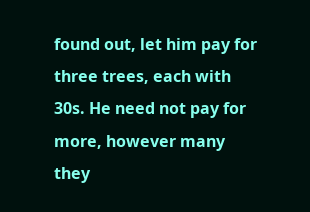found out, let him pay for three trees, each with 30s. He need not pay for more, however many they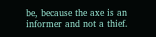be, because the axe is an informer and not a thief.